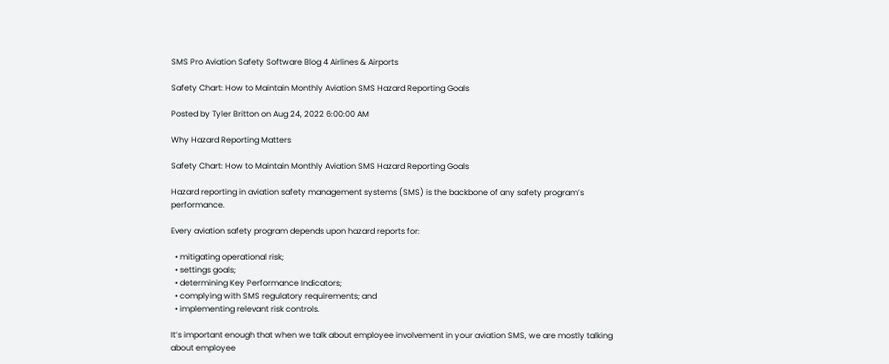SMS Pro Aviation Safety Software Blog 4 Airlines & Airports

Safety Chart: How to Maintain Monthly Aviation SMS Hazard Reporting Goals

Posted by Tyler Britton on Aug 24, 2022 6:00:00 AM

Why Hazard Reporting Matters

Safety Chart: How to Maintain Monthly Aviation SMS Hazard Reporting Goals

Hazard reporting in aviation safety management systems (SMS) is the backbone of any safety program’s performance.

Every aviation safety program depends upon hazard reports for:

  • mitigating operational risk;
  • settings goals;
  • determining Key Performance Indicators;
  • complying with SMS regulatory requirements; and
  • implementing relevant risk controls.

It’s important enough that when we talk about employee involvement in your aviation SMS, we are mostly talking about employee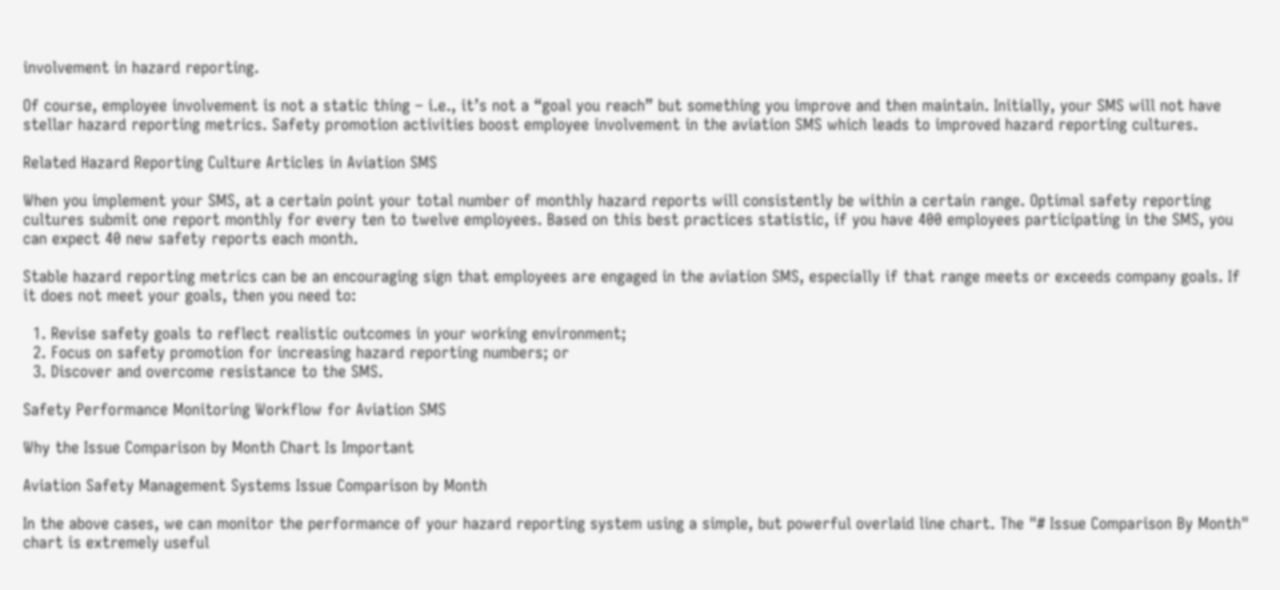involvement in hazard reporting.

Of course, employee involvement is not a static thing – i.e., it’s not a “goal you reach” but something you improve and then maintain. Initially, your SMS will not have stellar hazard reporting metrics. Safety promotion activities boost employee involvement in the aviation SMS which leads to improved hazard reporting cultures.

Related Hazard Reporting Culture Articles in Aviation SMS

When you implement your SMS, at a certain point your total number of monthly hazard reports will consistently be within a certain range. Optimal safety reporting cultures submit one report monthly for every ten to twelve employees. Based on this best practices statistic, if you have 400 employees participating in the SMS, you can expect 40 new safety reports each month.

Stable hazard reporting metrics can be an encouraging sign that employees are engaged in the aviation SMS, especially if that range meets or exceeds company goals. If it does not meet your goals, then you need to:

  1. Revise safety goals to reflect realistic outcomes in your working environment;
  2. Focus on safety promotion for increasing hazard reporting numbers; or
  3. Discover and overcome resistance to the SMS.

Safety Performance Monitoring Workflow for Aviation SMS

Why the Issue Comparison by Month Chart Is Important

Aviation Safety Management Systems Issue Comparison by Month

In the above cases, we can monitor the performance of your hazard reporting system using a simple, but powerful overlaid line chart. The "# Issue Comparison By Month" chart is extremely useful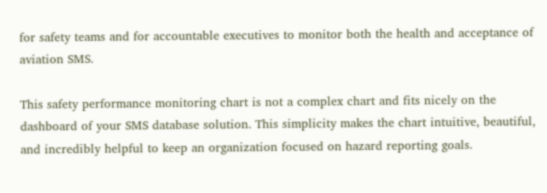for safety teams and for accountable executives to monitor both the health and acceptance of aviation SMS.

This safety performance monitoring chart is not a complex chart and fits nicely on the dashboard of your SMS database solution. This simplicity makes the chart intuitive, beautiful, and incredibly helpful to keep an organization focused on hazard reporting goals.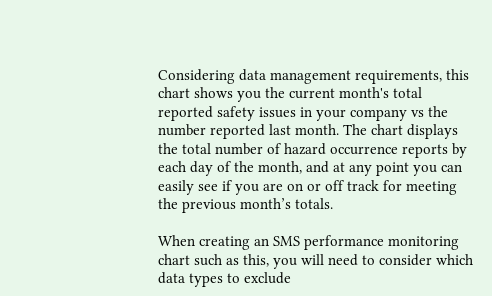Considering data management requirements, this chart shows you the current month's total reported safety issues in your company vs the number reported last month. The chart displays the total number of hazard occurrence reports by each day of the month, and at any point you can easily see if you are on or off track for meeting the previous month’s totals.

When creating an SMS performance monitoring chart such as this, you will need to consider which data types to exclude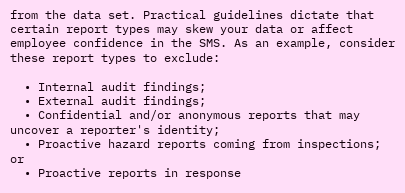from the data set. Practical guidelines dictate that certain report types may skew your data or affect employee confidence in the SMS. As an example, consider these report types to exclude:

  • Internal audit findings;
  • External audit findings;
  • Confidential and/or anonymous reports that may uncover a reporter's identity;
  • Proactive hazard reports coming from inspections; or
  • Proactive reports in response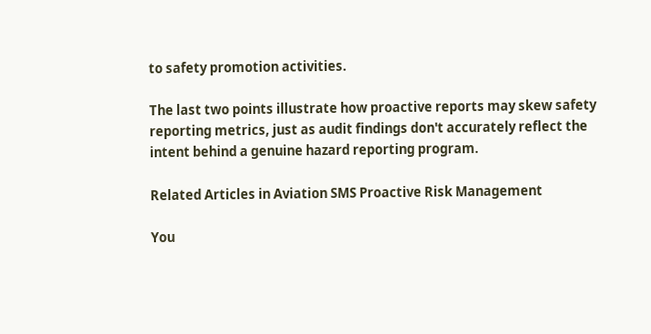to safety promotion activities.

The last two points illustrate how proactive reports may skew safety reporting metrics, just as audit findings don't accurately reflect the intent behind a genuine hazard reporting program.

Related Articles in Aviation SMS Proactive Risk Management

You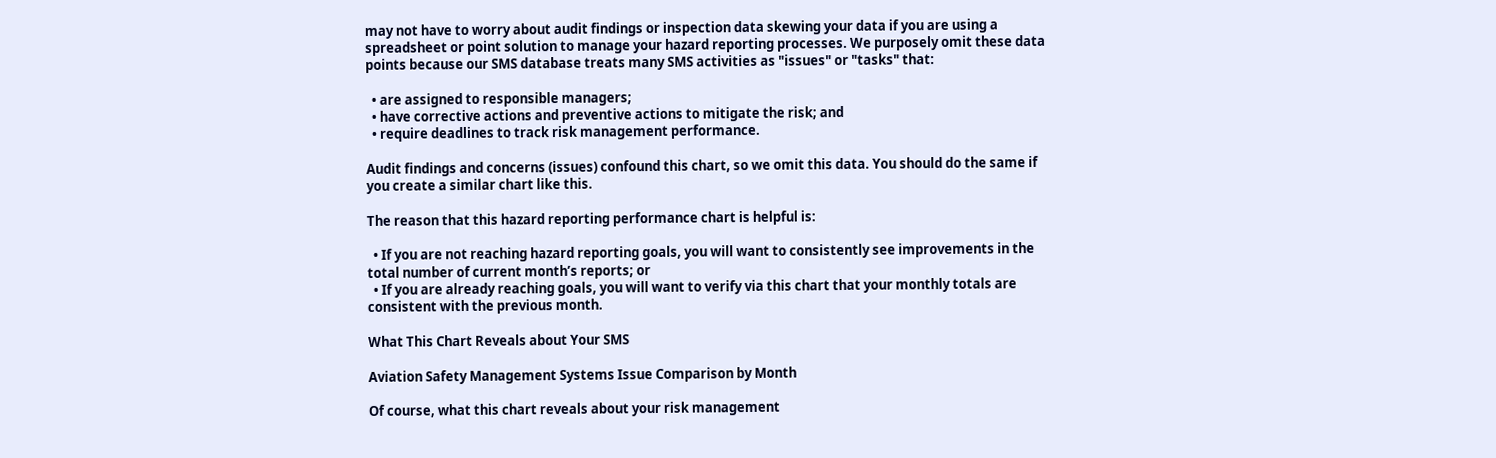may not have to worry about audit findings or inspection data skewing your data if you are using a spreadsheet or point solution to manage your hazard reporting processes. We purposely omit these data points because our SMS database treats many SMS activities as "issues" or "tasks" that:

  • are assigned to responsible managers;
  • have corrective actions and preventive actions to mitigate the risk; and
  • require deadlines to track risk management performance.

Audit findings and concerns (issues) confound this chart, so we omit this data. You should do the same if you create a similar chart like this.

The reason that this hazard reporting performance chart is helpful is:

  • If you are not reaching hazard reporting goals, you will want to consistently see improvements in the total number of current month’s reports; or
  • If you are already reaching goals, you will want to verify via this chart that your monthly totals are consistent with the previous month.

What This Chart Reveals about Your SMS

Aviation Safety Management Systems Issue Comparison by Month

Of course, what this chart reveals about your risk management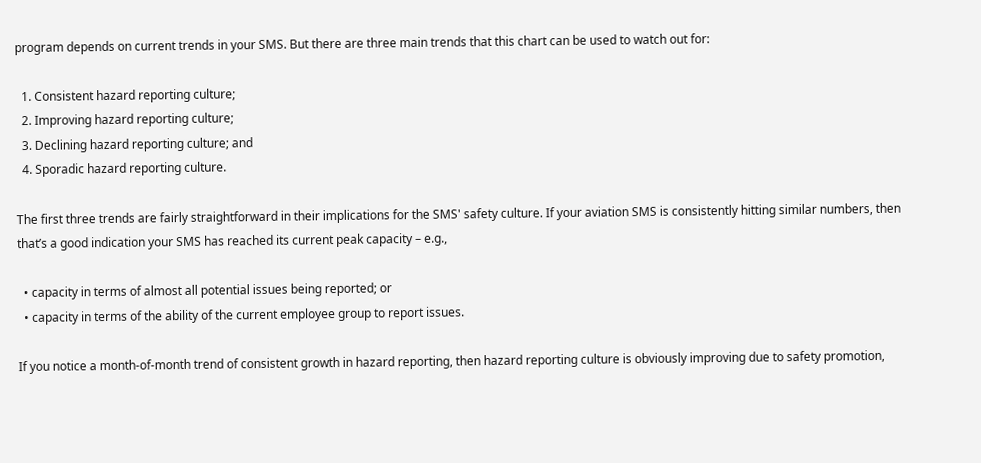program depends on current trends in your SMS. But there are three main trends that this chart can be used to watch out for:

  1. Consistent hazard reporting culture;
  2. Improving hazard reporting culture;
  3. Declining hazard reporting culture; and
  4. Sporadic hazard reporting culture.

The first three trends are fairly straightforward in their implications for the SMS' safety culture. If your aviation SMS is consistently hitting similar numbers, then that’s a good indication your SMS has reached its current peak capacity – e.g.,

  • capacity in terms of almost all potential issues being reported; or
  • capacity in terms of the ability of the current employee group to report issues.

If you notice a month-of-month trend of consistent growth in hazard reporting, then hazard reporting culture is obviously improving due to safety promotion,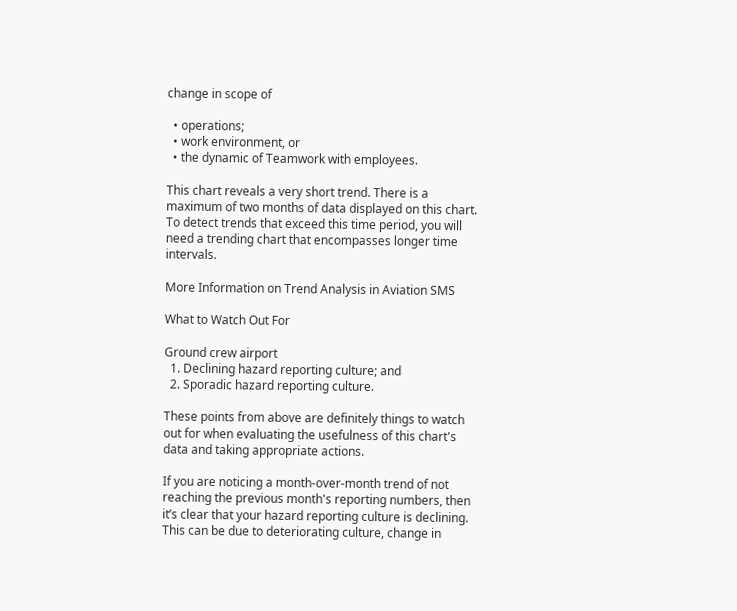change in scope of

  • operations;
  • work environment, or
  • the dynamic of Teamwork with employees.

This chart reveals a very short trend. There is a maximum of two months of data displayed on this chart. To detect trends that exceed this time period, you will need a trending chart that encompasses longer time intervals.

More Information on Trend Analysis in Aviation SMS

What to Watch Out For

Ground crew airport
  1. Declining hazard reporting culture; and
  2. Sporadic hazard reporting culture.

These points from above are definitely things to watch out for when evaluating the usefulness of this chart's data and taking appropriate actions.

If you are noticing a month-over-month trend of not reaching the previous month's reporting numbers, then it’s clear that your hazard reporting culture is declining. This can be due to deteriorating culture, change in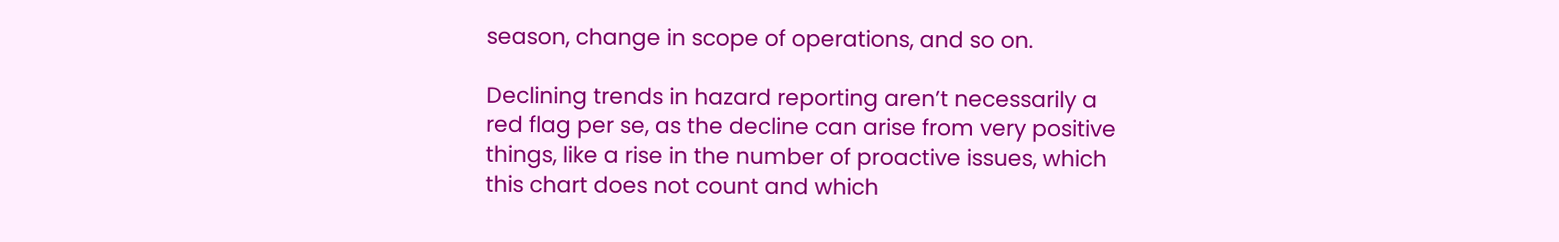season, change in scope of operations, and so on.

Declining trends in hazard reporting aren’t necessarily a red flag per se, as the decline can arise from very positive things, like a rise in the number of proactive issues, which this chart does not count and which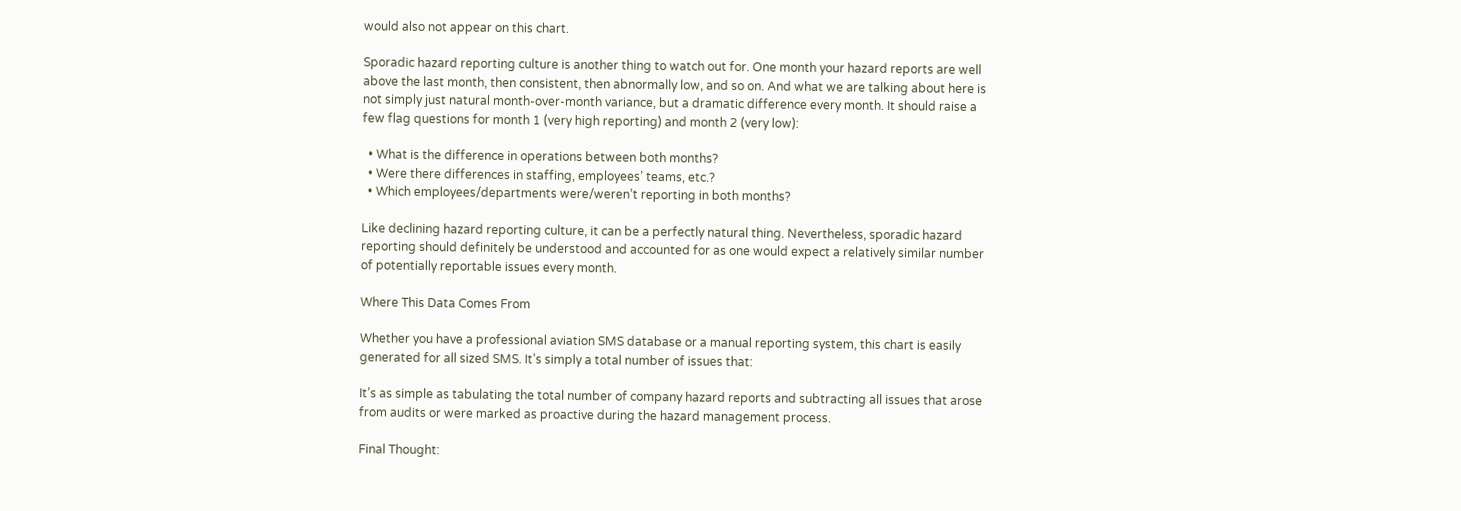would also not appear on this chart.

Sporadic hazard reporting culture is another thing to watch out for. One month your hazard reports are well above the last month, then consistent, then abnormally low, and so on. And what we are talking about here is not simply just natural month-over-month variance, but a dramatic difference every month. It should raise a few flag questions for month 1 (very high reporting) and month 2 (very low):

  • What is the difference in operations between both months?
  • Were there differences in staffing, employees’ teams, etc.?
  • Which employees/departments were/weren’t reporting in both months?

Like declining hazard reporting culture, it can be a perfectly natural thing. Nevertheless, sporadic hazard reporting should definitely be understood and accounted for as one would expect a relatively similar number of potentially reportable issues every month.

Where This Data Comes From

Whether you have a professional aviation SMS database or a manual reporting system, this chart is easily generated for all sized SMS. It’s simply a total number of issues that:

It’s as simple as tabulating the total number of company hazard reports and subtracting all issues that arose from audits or were marked as proactive during the hazard management process.

Final Thought: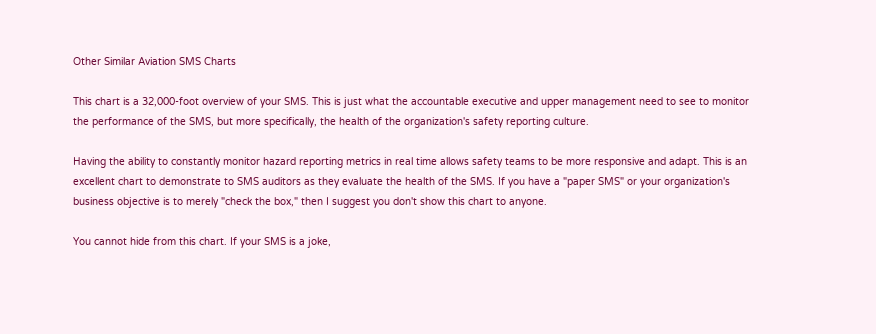Other Similar Aviation SMS Charts

This chart is a 32,000-foot overview of your SMS. This is just what the accountable executive and upper management need to see to monitor the performance of the SMS, but more specifically, the health of the organization's safety reporting culture.

Having the ability to constantly monitor hazard reporting metrics in real time allows safety teams to be more responsive and adapt. This is an excellent chart to demonstrate to SMS auditors as they evaluate the health of the SMS. If you have a "paper SMS" or your organization's business objective is to merely "check the box," then I suggest you don't show this chart to anyone.

You cannot hide from this chart. If your SMS is a joke,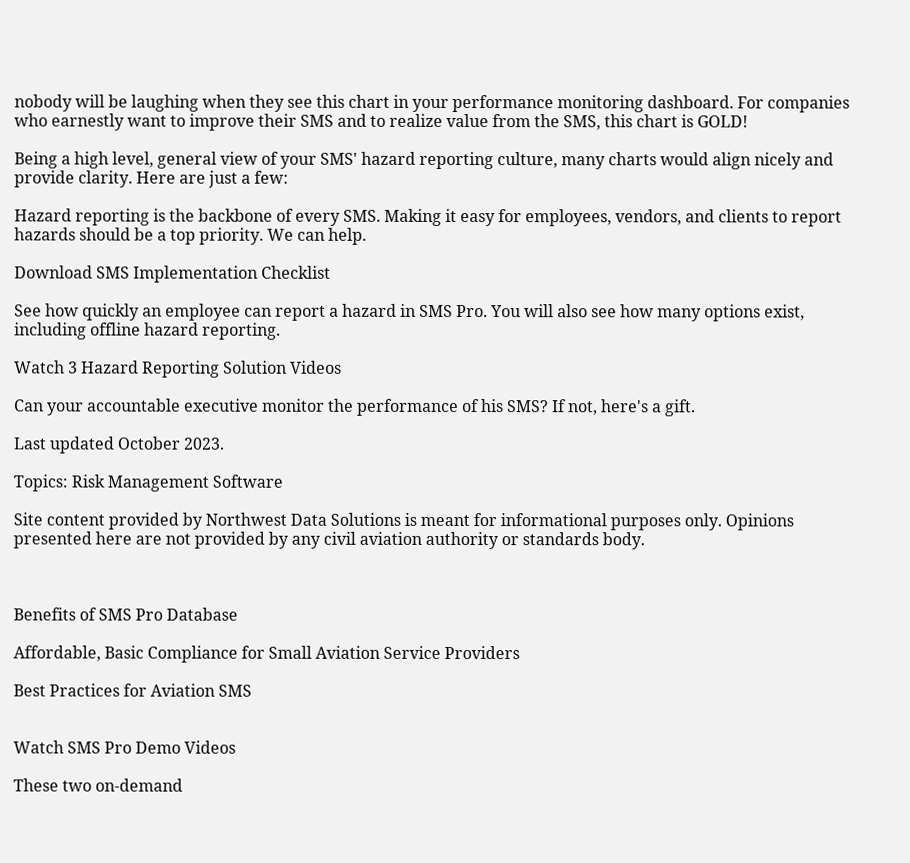nobody will be laughing when they see this chart in your performance monitoring dashboard. For companies who earnestly want to improve their SMS and to realize value from the SMS, this chart is GOLD!

Being a high level, general view of your SMS' hazard reporting culture, many charts would align nicely and provide clarity. Here are just a few:

Hazard reporting is the backbone of every SMS. Making it easy for employees, vendors, and clients to report hazards should be a top priority. We can help.

Download SMS Implementation Checklist

See how quickly an employee can report a hazard in SMS Pro. You will also see how many options exist, including offline hazard reporting.

Watch 3 Hazard Reporting Solution Videos

Can your accountable executive monitor the performance of his SMS? If not, here's a gift.

Last updated October 2023.

Topics: Risk Management Software

Site content provided by Northwest Data Solutions is meant for informational purposes only. Opinions presented here are not provided by any civil aviation authority or standards body.



Benefits of SMS Pro Database

Affordable, Basic Compliance for Small Aviation Service Providers

Best Practices for Aviation SMS


Watch SMS Pro Demo Videos

These two on-demand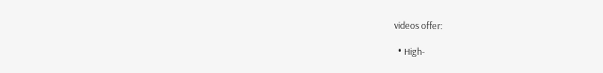videos offer:

  • High-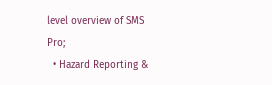level overview of SMS Pro;
  • Hazard Reporting &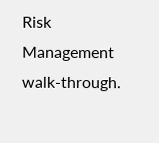Risk Management walk-through.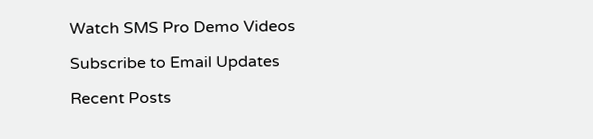Watch SMS Pro Demo Videos

Subscribe to Email Updates

Recent Posts